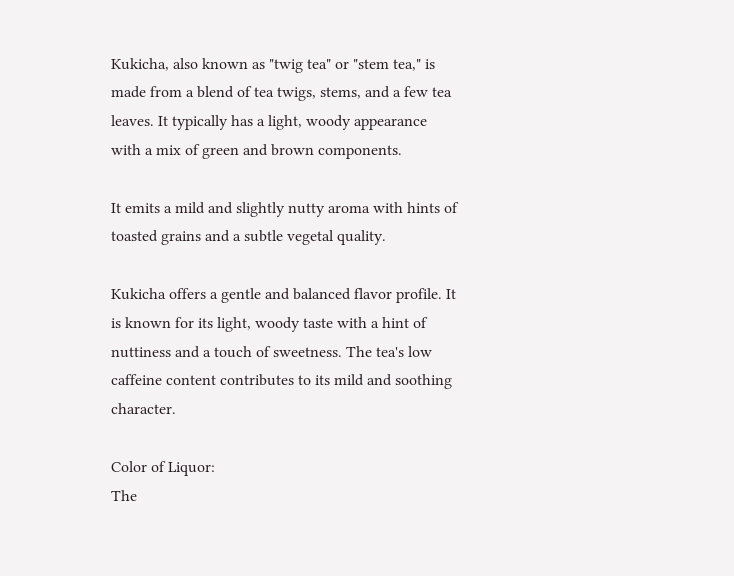Kukicha, also known as "twig tea" or "stem tea," is made from a blend of tea twigs, stems, and a few tea leaves. It typically has a light, woody appearance with a mix of green and brown components.

It emits a mild and slightly nutty aroma with hints of toasted grains and a subtle vegetal quality.

Kukicha offers a gentle and balanced flavor profile. It is known for its light, woody taste with a hint of nuttiness and a touch of sweetness. The tea's low caffeine content contributes to its mild and soothing character.

Color of Liquor:
The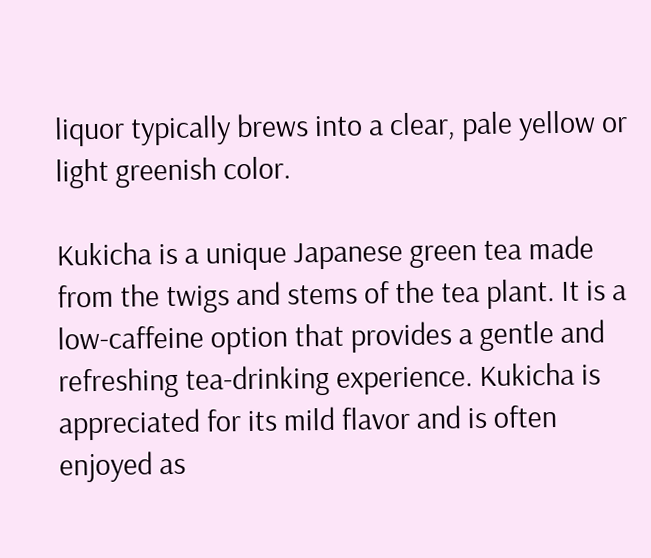liquor typically brews into a clear, pale yellow or light greenish color.

Kukicha is a unique Japanese green tea made from the twigs and stems of the tea plant. It is a low-caffeine option that provides a gentle and refreshing tea-drinking experience. Kukicha is appreciated for its mild flavor and is often enjoyed as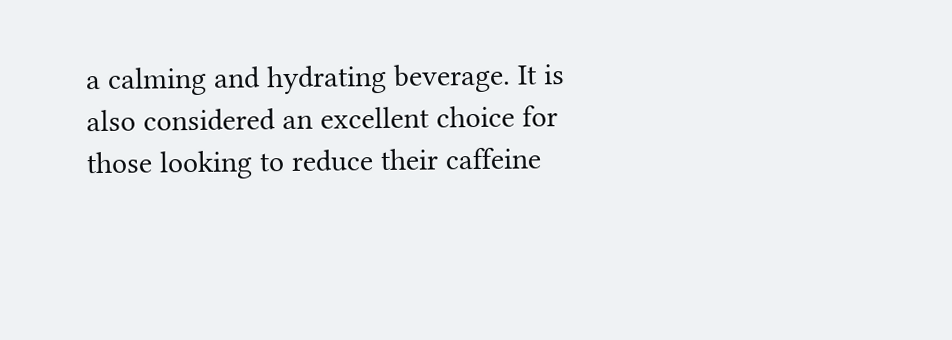a calming and hydrating beverage. It is also considered an excellent choice for those looking to reduce their caffeine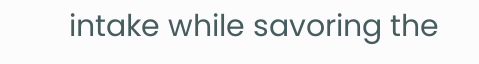intake while savoring the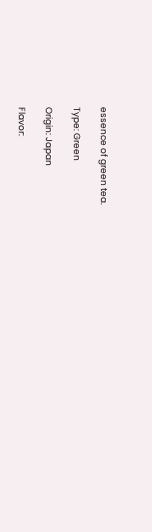essence of green tea.

Type: Green

Origin: Japan

Flavor: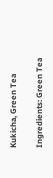Kukicha, Green Tea

Ingredients: Green Tea